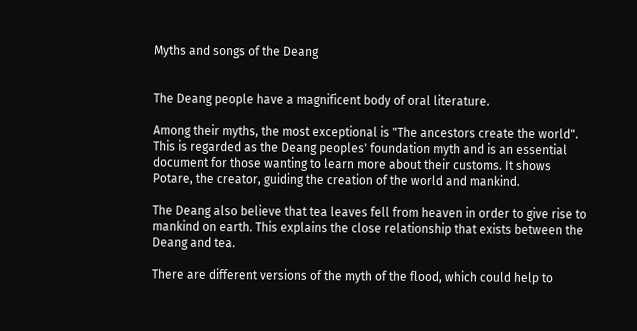Myths and songs of the Deang


The Deang people have a magnificent body of oral literature.

Among their myths, the most exceptional is "The ancestors create the world". This is regarded as the Deang peoples' foundation myth and is an essential document for those wanting to learn more about their customs. It shows Potare, the creator, guiding the creation of the world and mankind.

The Deang also believe that tea leaves fell from heaven in order to give rise to mankind on earth. This explains the close relationship that exists between the Deang and tea.

There are different versions of the myth of the flood, which could help to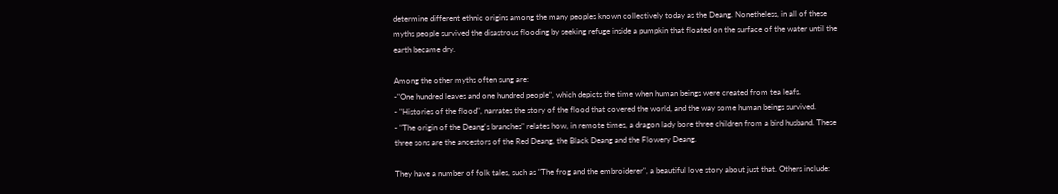determine different ethnic origins among the many peoples known collectively today as the Deang. Nonetheless, in all of these myths people survived the disastrous flooding by seeking refuge inside a pumpkin that floated on the surface of the water until the earth became dry.

Among the other myths often sung are:
-"One hundred leaves and one hundred people", which depicts the time when human beings were created from tea leafs.
- "Histories of the flood", narrates the story of the flood that covered the world, and the way some human beings survived.
- "The origin of the Deang's branches" relates how, in remote times, a dragon lady bore three children from a bird husband. These three sons are the ancestors of the Red Deang, the Black Deang and the Flowery Deang.

They have a number of folk tales, such as "The frog and the embroiderer", a beautiful love story about just that. Others include: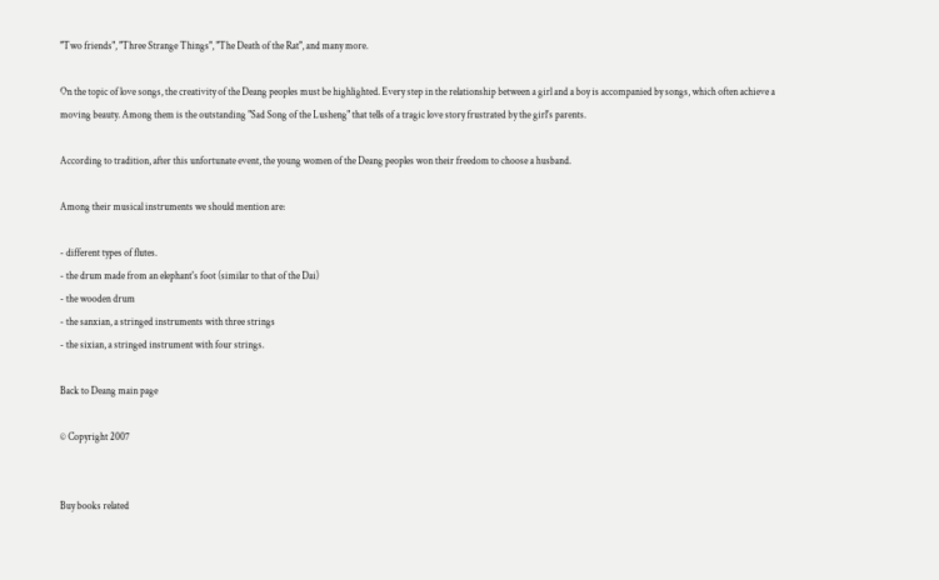"Two friends", "Three Strange Things", "The Death of the Rat", and many more.

On the topic of love songs, the creativity of the Deang peoples must be highlighted. Every step in the relationship between a girl and a boy is accompanied by songs, which often achieve a moving beauty. Among them is the outstanding "Sad Song of the Lusheng" that tells of a tragic love story frustrated by the girl's parents.

According to tradition, after this unfortunate event, the young women of the Deang peoples won their freedom to choose a husband.

Among their musical instruments we should mention are:

- different types of flutes.
- the drum made from an elephant's foot (similar to that of the Dai)
- the wooden drum
- the sanxian, a stringed instruments with three strings
- the sixian, a stringed instrument with four strings.

Back to Deang main page

© Copyright 2007


Buy books related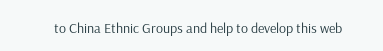to China Ethnic Groups and help to develop this web